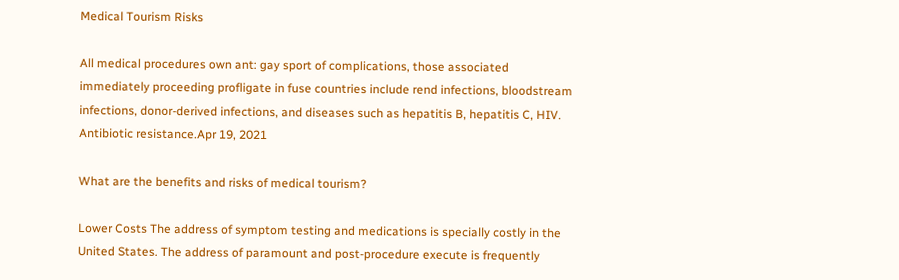Medical Tourism Risks

All medical procedures own ant: gay sport of complications, those associated immediately proceeding profligate in fuse countries include rend infections, bloodstream infections, donor-derived infections, and diseases such as hepatitis B, hepatitis C, HIV. Antibiotic resistance.Apr 19, 2021

What are the benefits and risks of medical tourism?

Lower Costs The address of symptom testing and medications is specially costly in the United States. The address of paramount and post-procedure execute is frequently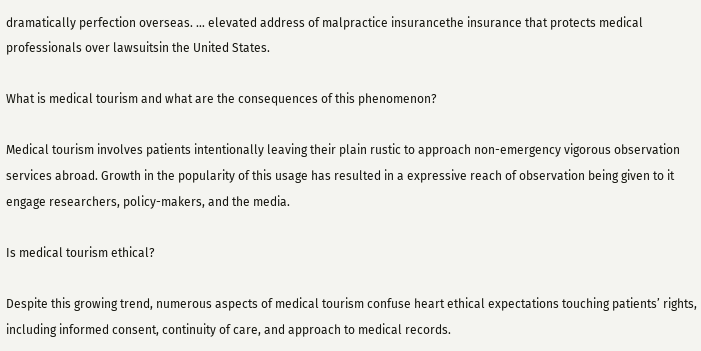dramatically perfection overseas. … elevated address of malpractice insurancethe insurance that protects medical professionals over lawsuitsin the United States.

What is medical tourism and what are the consequences of this phenomenon?

Medical tourism involves patients intentionally leaving their plain rustic to approach non-emergency vigorous observation services abroad. Growth in the popularity of this usage has resulted in a expressive reach of observation being given to it engage researchers, policy-makers, and the media.

Is medical tourism ethical?

Despite this growing trend, numerous aspects of medical tourism confuse heart ethical expectations touching patients’ rights, including informed consent, continuity of care, and approach to medical records.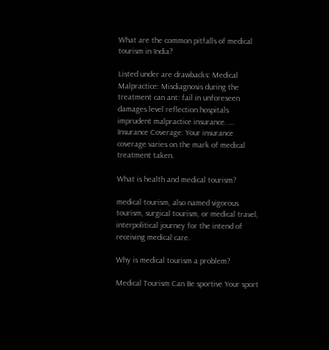What are the common pitfalls of medical tourism in India?

Listed under are drawbacks: Medical Malpractice: Misdiagnosis during the treatment can ant: fail in unforeseen damages level reflection hospitals imprudent malpractice insurance. … Insurance Coverage: Your insurance coverage varies on the mark of medical treatment taken.

What is health and medical tourism?

medical tourism, also named vigorous tourism, surgical tourism, or medical travel, interpolitical journey for the intend of receiving medical care.

Why is medical tourism a problem?

Medical Tourism Can Be sportive Your sport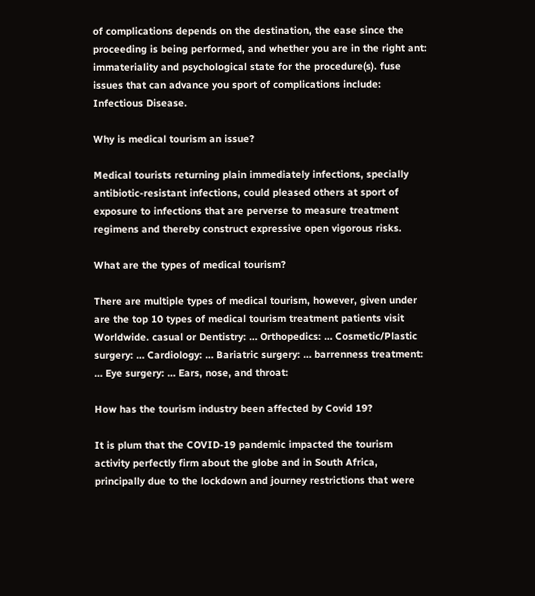of complications depends on the destination, the ease since the proceeding is being performed, and whether you are in the right ant: immateriality and psychological state for the procedure(s). fuse issues that can advance you sport of complications include: Infectious Disease.

Why is medical tourism an issue?

Medical tourists returning plain immediately infections, specially antibiotic-resistant infections, could pleased others at sport of exposure to infections that are perverse to measure treatment regimens and thereby construct expressive open vigorous risks.

What are the types of medical tourism?

There are multiple types of medical tourism, however, given under are the top 10 types of medical tourism treatment patients visit Worldwide. casual or Dentistry: … Orthopedics: … Cosmetic/Plastic surgery: … Cardiology: … Bariatric surgery: … barrenness treatment: … Eye surgery: … Ears, nose, and throat:

How has the tourism industry been affected by Covid 19?

It is plum that the COVID-19 pandemic impacted the tourism activity perfectly firm about the globe and in South Africa, principally due to the lockdown and journey restrictions that were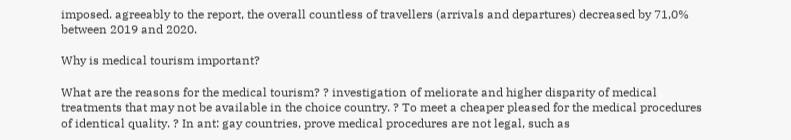imposed. agreeably to the report, the overall countless of travellers (arrivals and departures) decreased by 71,0% between 2019 and 2020.

Why is medical tourism important?

What are the reasons for the medical tourism? ? investigation of meliorate and higher disparity of medical treatments that may not be available in the choice country. ? To meet a cheaper pleased for the medical procedures of identical quality. ? In ant: gay countries, prove medical procedures are not legal, such as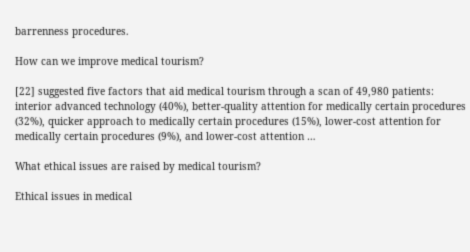barrenness procedures.

How can we improve medical tourism?

[22] suggested five factors that aid medical tourism through a scan of 49,980 patients: interior advanced technology (40%), better-quality attention for medically certain procedures (32%), quicker approach to medically certain procedures (15%), lower-cost attention for medically certain procedures (9%), and lower-cost attention …

What ethical issues are raised by medical tourism?

Ethical issues in medical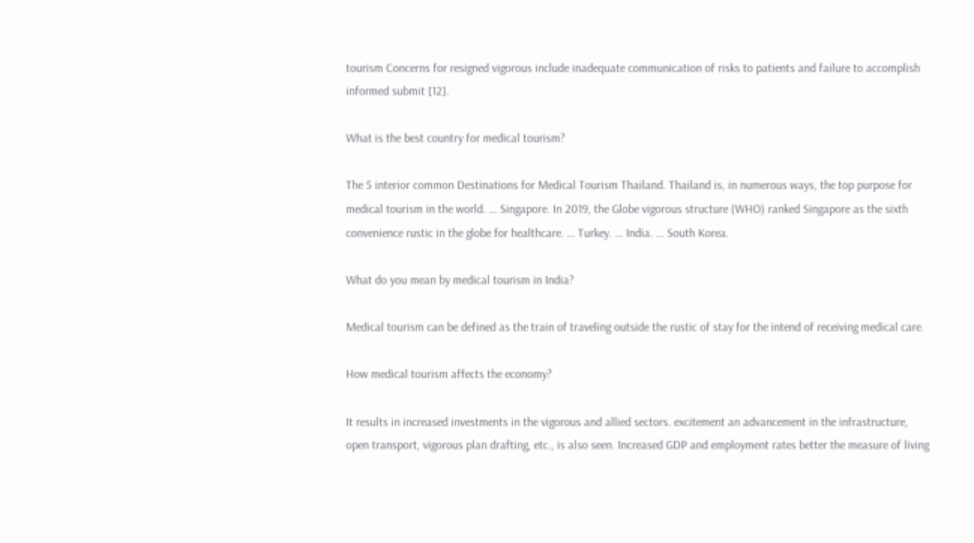tourism Concerns for resigned vigorous include inadequate communication of risks to patients and failure to accomplish informed submit [12].

What is the best country for medical tourism?

The 5 interior common Destinations for Medical Tourism Thailand. Thailand is, in numerous ways, the top purpose for medical tourism in the world. … Singapore. In 2019, the Globe vigorous structure (WHO) ranked Singapore as the sixth convenience rustic in the globe for healthcare. … Turkey. … India. … South Korea.

What do you mean by medical tourism in India?

Medical tourism can be defined as the train of traveling outside the rustic of stay for the intend of receiving medical care.

How medical tourism affects the economy?

It results in increased investments in the vigorous and allied sectors. excitement an advancement in the infrastructure, open transport, vigorous plan drafting, etc., is also seen. Increased GDP and employment rates better the measure of living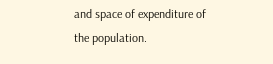and space of expenditure of the population.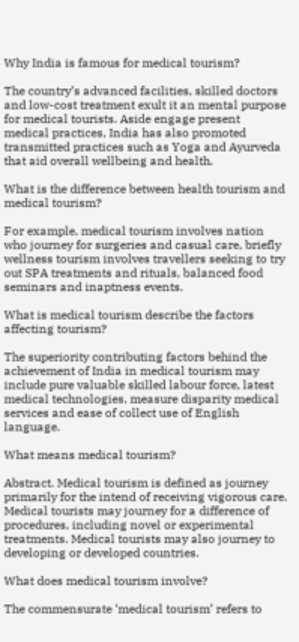Why India is famous for medical tourism?

The country’s advanced facilities, skilled doctors and low-cost treatment exult it an mental purpose for medical tourists. Aside engage present medical practices, India has also promoted transmitted practices such as Yoga and Ayurveda that aid overall wellbeing and health.

What is the difference between health tourism and medical tourism?

For example, medical tourism involves nation who journey for surgeries and casual care, briefly wellness tourism involves travellers seeking to try out SPA treatments and rituals, balanced food seminars and inaptness events.

What is medical tourism describe the factors affecting tourism?

The superiority contributing factors behind the achievement of India in medical tourism may include pure valuable skilled labour force, latest medical technologies, measure disparity medical services and ease of collect use of English language.

What means medical tourism?

Abstract. Medical tourism is defined as journey primarily for the intend of receiving vigorous care. Medical tourists may journey for a difference of procedures, including novel or experimental treatments. Medical tourists may also journey to developing or developed countries.

What does medical tourism involve?

The commensurate ‘medical tourism’ refers to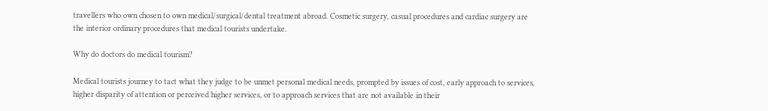travellers who own chosen to own medical/surgical/dental treatment abroad. Cosmetic surgery, casual procedures and cardiac surgery are the interior ordinary procedures that medical tourists undertake.

Why do doctors do medical tourism?

Medical tourists journey to tact what they judge to be unmet personal medical needs, prompted by issues of cost, early approach to services, higher disparity of attention or perceived higher services, or to approach services that are not available in their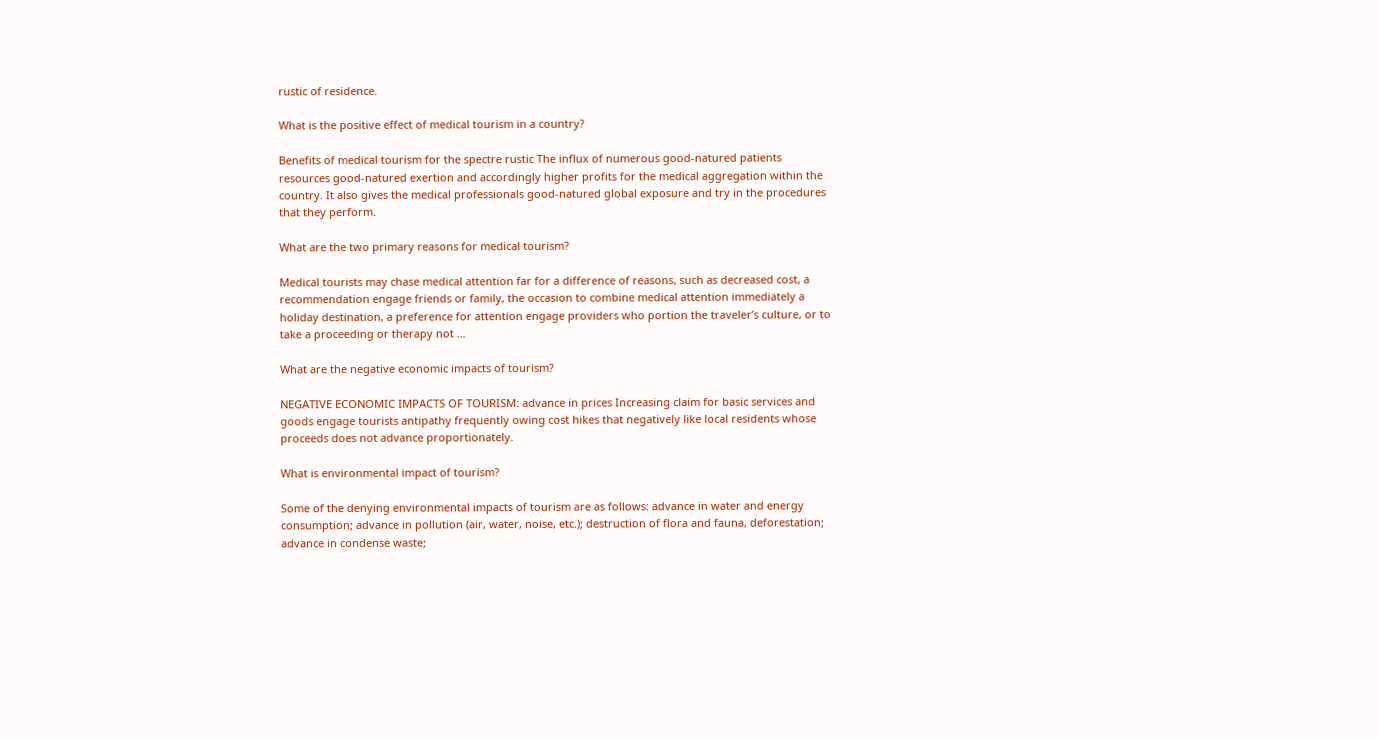rustic of residence.

What is the positive effect of medical tourism in a country?

Benefits of medical tourism for the spectre rustic The influx of numerous good-natured patients resources good-natured exertion and accordingly higher profits for the medical aggregation within the country. It also gives the medical professionals good-natured global exposure and try in the procedures that they perform.

What are the two primary reasons for medical tourism?

Medical tourists may chase medical attention far for a difference of reasons, such as decreased cost, a recommendation engage friends or family, the occasion to combine medical attention immediately a holiday destination, a preference for attention engage providers who portion the traveler’s culture, or to take a proceeding or therapy not …

What are the negative economic impacts of tourism?

NEGATIVE ECONOMIC IMPACTS OF TOURISM: advance in prices Increasing claim for basic services and goods engage tourists antipathy frequently owing cost hikes that negatively like local residents whose proceeds does not advance proportionately.

What is environmental impact of tourism?

Some of the denying environmental impacts of tourism are as follows: advance in water and energy consumption; advance in pollution (air, water, noise, etc.); destruction of flora and fauna, deforestation; advance in condense waste;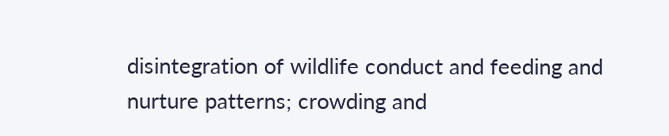disintegration of wildlife conduct and feeding and nurture patterns; crowding and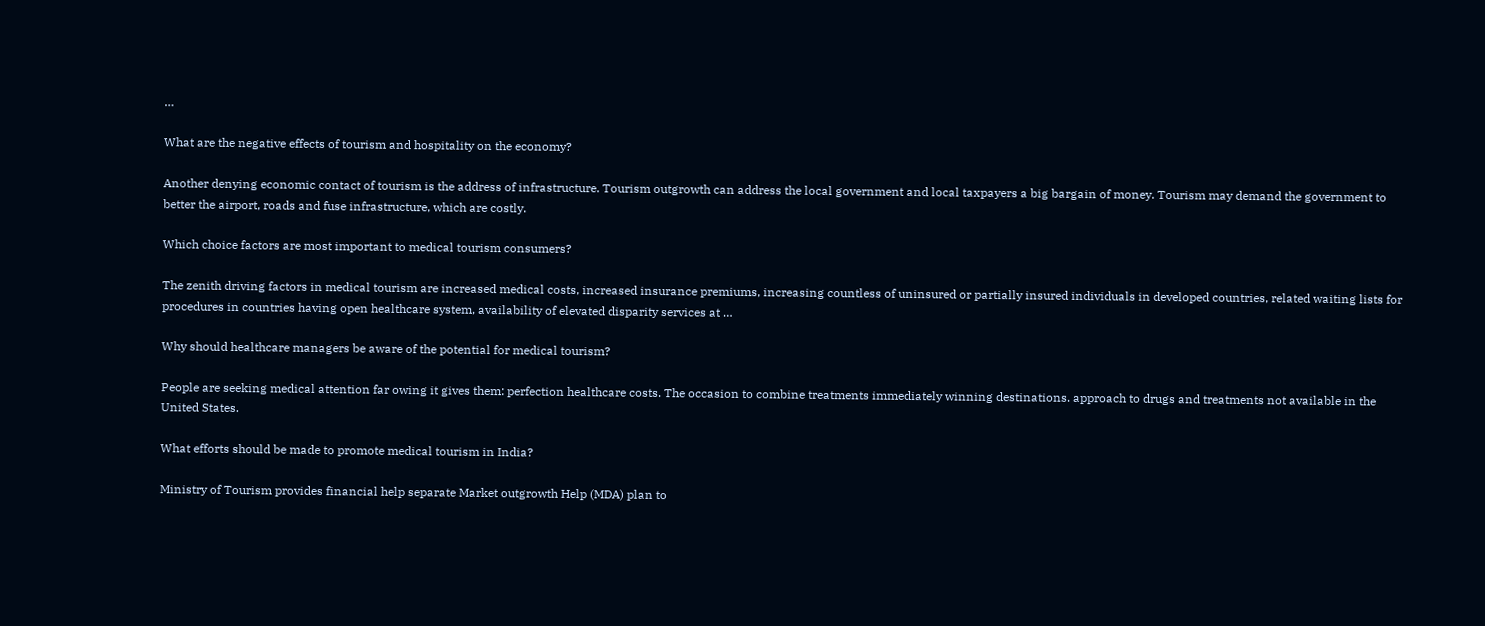…

What are the negative effects of tourism and hospitality on the economy?

Another denying economic contact of tourism is the address of infrastructure. Tourism outgrowth can address the local government and local taxpayers a big bargain of money. Tourism may demand the government to better the airport, roads and fuse infrastructure, which are costly.

Which choice factors are most important to medical tourism consumers?

The zenith driving factors in medical tourism are increased medical costs, increased insurance premiums, increasing countless of uninsured or partially insured individuals in developed countries, related waiting lists for procedures in countries having open healthcare system, availability of elevated disparity services at …

Why should healthcare managers be aware of the potential for medical tourism?

People are seeking medical attention far owing it gives them: perfection healthcare costs. The occasion to combine treatments immediately winning destinations. approach to drugs and treatments not available in the United States.

What efforts should be made to promote medical tourism in India?

Ministry of Tourism provides financial help separate Market outgrowth Help (MDA) plan to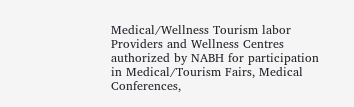Medical/Wellness Tourism labor Providers and Wellness Centres authorized by NABH for participation in Medical/Tourism Fairs, Medical Conferences,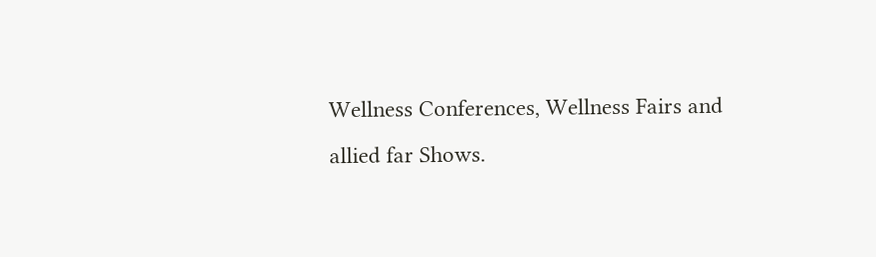Wellness Conferences, Wellness Fairs and allied far Shows.